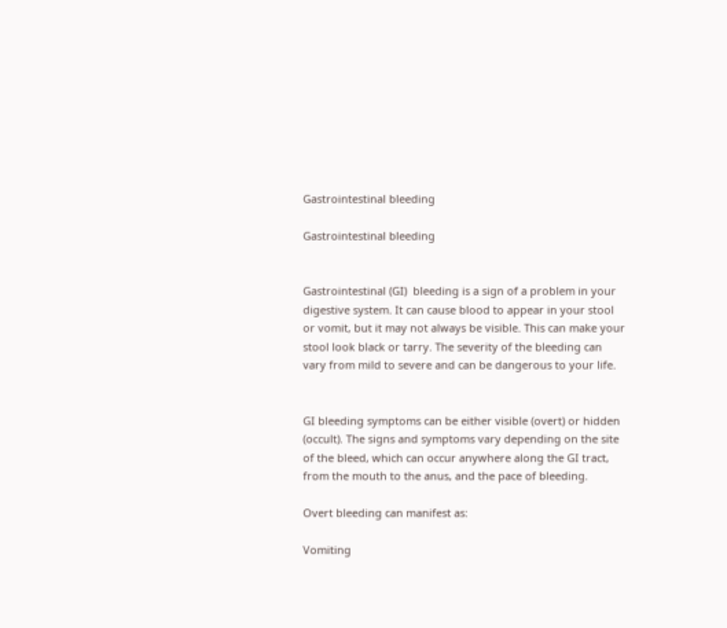Gastrointestinal bleeding

Gastrointestinal bleeding


Gastrointestinal (GI)  bleeding is a sign of a problem in your digestive system. It can cause blood to appear in your stool or vomit, but it may not always be visible. This can make your stool look black or tarry. The severity of the bleeding can vary from mild to severe and can be dangerous to your life.


GI bleeding symptoms can be either visible (overt) or hidden (occult). The signs and symptoms vary depending on the site of the bleed, which can occur anywhere along the GI tract, from the mouth to the anus, and the pace of bleeding.

Overt bleeding can manifest as:

Vomiting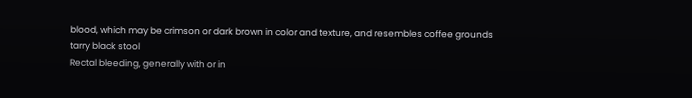blood, which may be crimson or dark brown in color and texture, and resembles coffee grounds
tarry black stool
Rectal bleeding, generally with or in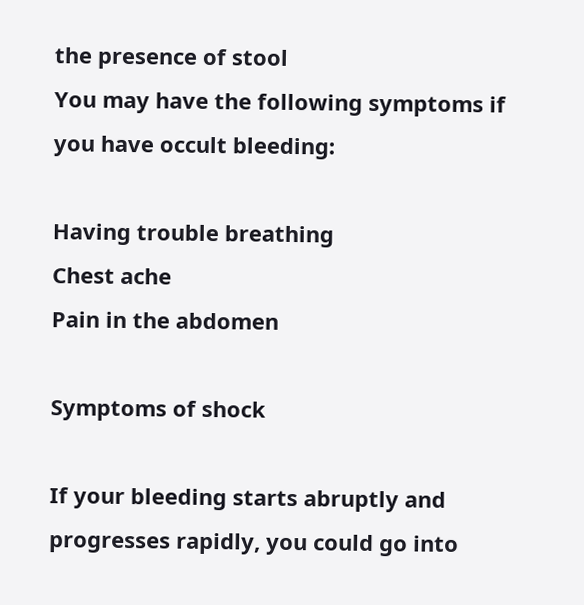the presence of stool
You may have the following symptoms if you have occult bleeding:

Having trouble breathing
Chest ache
Pain in the abdomen

Symptoms of shock

If your bleeding starts abruptly and progresses rapidly, you could go into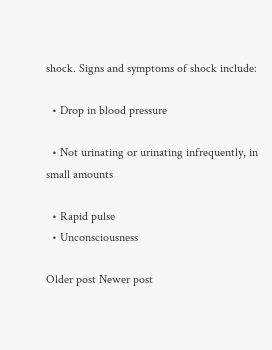shock. Signs and symptoms of shock include:

  • Drop in blood pressure

  • Not urinating or urinating infrequently, in small amounts

  • Rapid pulse
  • Unconsciousness

Older post Newer post